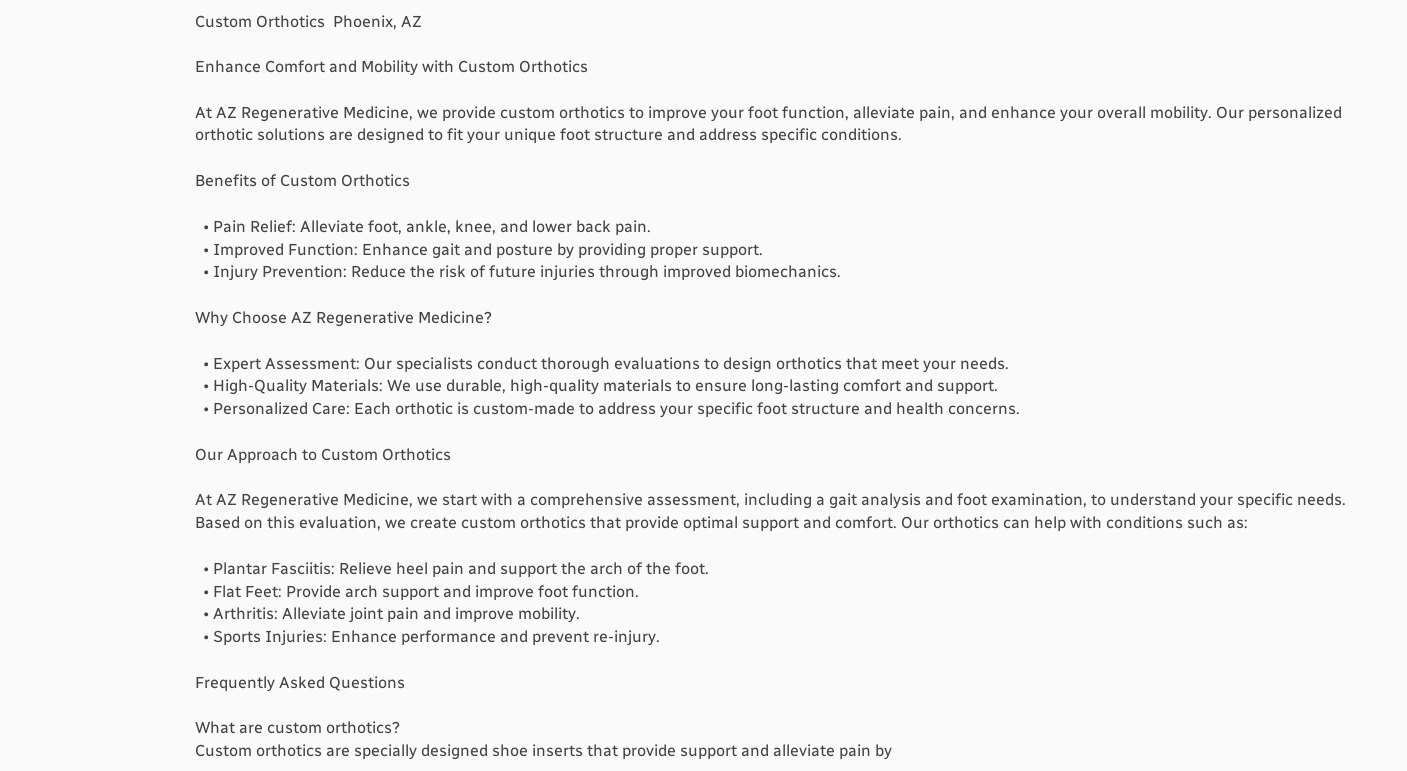Custom Orthotics  Phoenix, AZ

Enhance Comfort and Mobility with Custom Orthotics

At AZ Regenerative Medicine, we provide custom orthotics to improve your foot function, alleviate pain, and enhance your overall mobility. Our personalized orthotic solutions are designed to fit your unique foot structure and address specific conditions.

Benefits of Custom Orthotics

  • Pain Relief: Alleviate foot, ankle, knee, and lower back pain.
  • Improved Function: Enhance gait and posture by providing proper support.
  • Injury Prevention: Reduce the risk of future injuries through improved biomechanics.

Why Choose AZ Regenerative Medicine?

  • Expert Assessment: Our specialists conduct thorough evaluations to design orthotics that meet your needs.
  • High-Quality Materials: We use durable, high-quality materials to ensure long-lasting comfort and support.
  • Personalized Care: Each orthotic is custom-made to address your specific foot structure and health concerns.

Our Approach to Custom Orthotics

At AZ Regenerative Medicine, we start with a comprehensive assessment, including a gait analysis and foot examination, to understand your specific needs. Based on this evaluation, we create custom orthotics that provide optimal support and comfort. Our orthotics can help with conditions such as:

  • Plantar Fasciitis: Relieve heel pain and support the arch of the foot.
  • Flat Feet: Provide arch support and improve foot function.
  • Arthritis: Alleviate joint pain and improve mobility.
  • Sports Injuries: Enhance performance and prevent re-injury.

Frequently Asked Questions

What are custom orthotics?
Custom orthotics are specially designed shoe inserts that provide support and alleviate pain by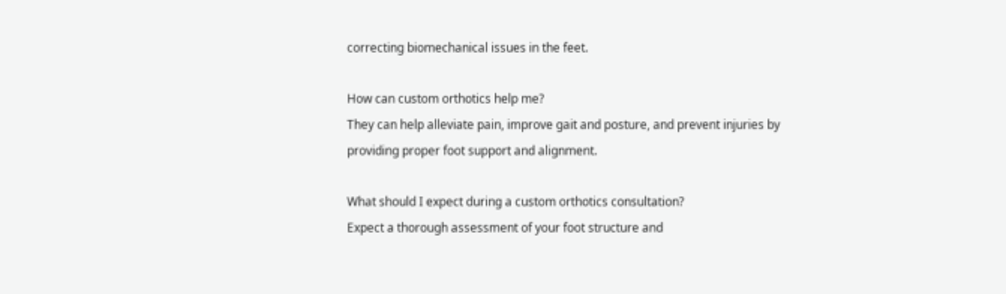correcting biomechanical issues in the feet.

How can custom orthotics help me?
They can help alleviate pain, improve gait and posture, and prevent injuries by providing proper foot support and alignment.

What should I expect during a custom orthotics consultation?
Expect a thorough assessment of your foot structure and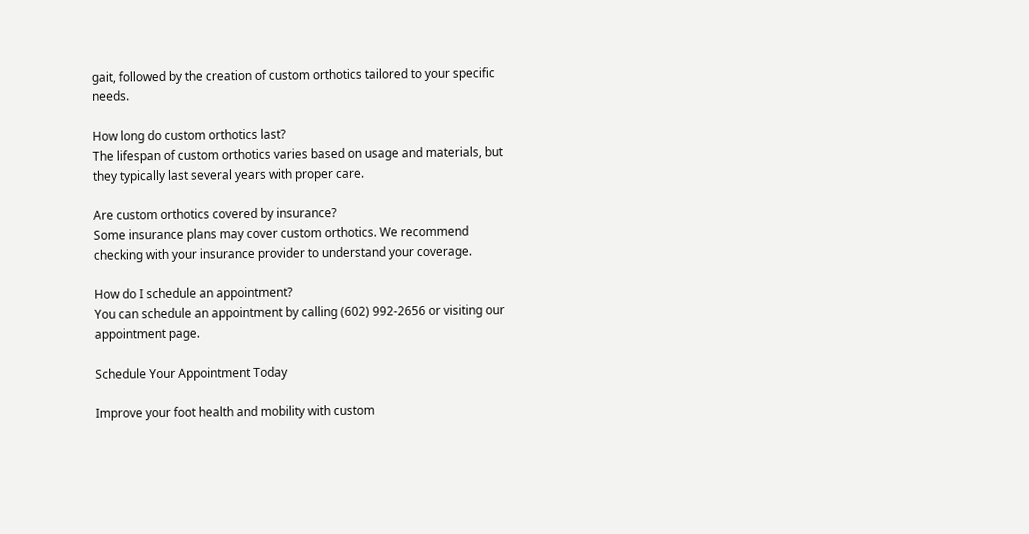gait, followed by the creation of custom orthotics tailored to your specific needs.

How long do custom orthotics last?
The lifespan of custom orthotics varies based on usage and materials, but they typically last several years with proper care.

Are custom orthotics covered by insurance?
Some insurance plans may cover custom orthotics. We recommend checking with your insurance provider to understand your coverage.

How do I schedule an appointment?
You can schedule an appointment by calling (602) 992-2656 or visiting our appointment page.

Schedule Your Appointment Today

Improve your foot health and mobility with custom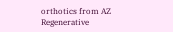orthotics from AZ Regenerative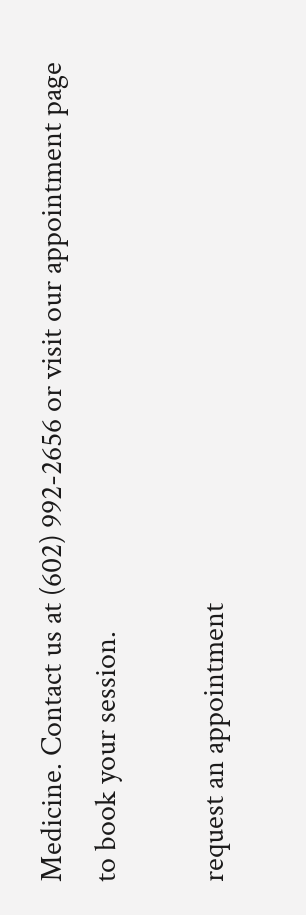Medicine. Contact us at (602) 992-2656 or visit our appointment page to book your session.

request an appointment